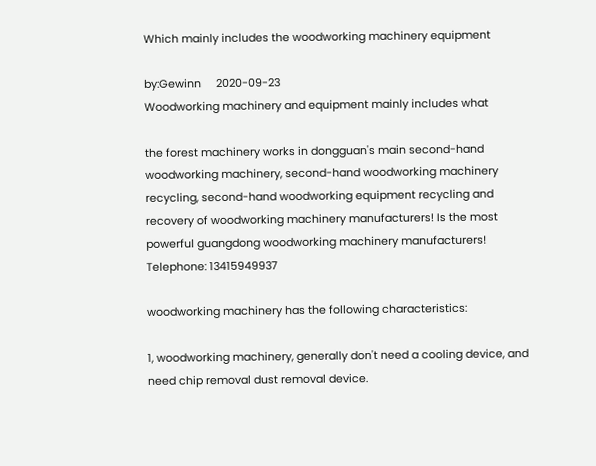Which mainly includes the woodworking machinery equipment

by:Gewinn     2020-09-23
Woodworking machinery and equipment mainly includes what

the forest machinery works in dongguan's main second-hand woodworking machinery, second-hand woodworking machinery recycling, second-hand woodworking equipment recycling and recovery of woodworking machinery manufacturers! Is the most powerful guangdong woodworking machinery manufacturers! Telephone: 13415949937

woodworking machinery has the following characteristics:

1, woodworking machinery, generally don't need a cooling device, and need chip removal dust removal device.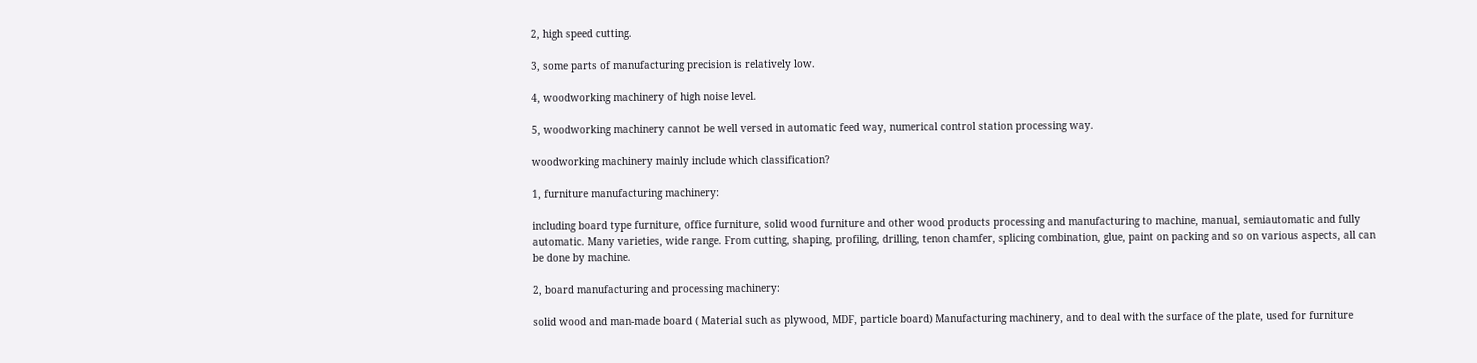2, high speed cutting.

3, some parts of manufacturing precision is relatively low.

4, woodworking machinery of high noise level.

5, woodworking machinery cannot be well versed in automatic feed way, numerical control station processing way.

woodworking machinery mainly include which classification?

1, furniture manufacturing machinery:

including board type furniture, office furniture, solid wood furniture and other wood products processing and manufacturing to machine, manual, semiautomatic and fully automatic. Many varieties, wide range. From cutting, shaping, profiling, drilling, tenon chamfer, splicing combination, glue, paint on packing and so on various aspects, all can be done by machine.

2, board manufacturing and processing machinery:

solid wood and man-made board ( Material such as plywood, MDF, particle board) Manufacturing machinery, and to deal with the surface of the plate, used for furniture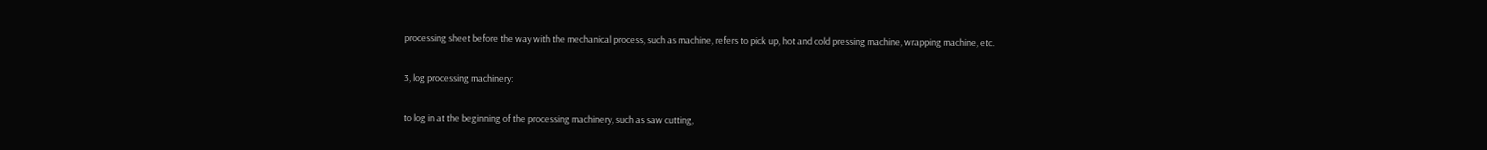processing sheet before the way with the mechanical process, such as machine, refers to pick up, hot and cold pressing machine, wrapping machine, etc.

3, log processing machinery:

to log in at the beginning of the processing machinery, such as saw cutting,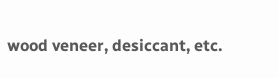wood veneer, desiccant, etc.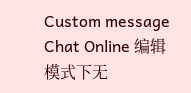Custom message
Chat Online 编辑模式下无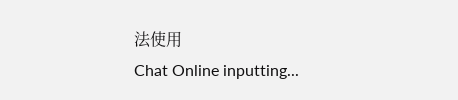法使用
Chat Online inputting...